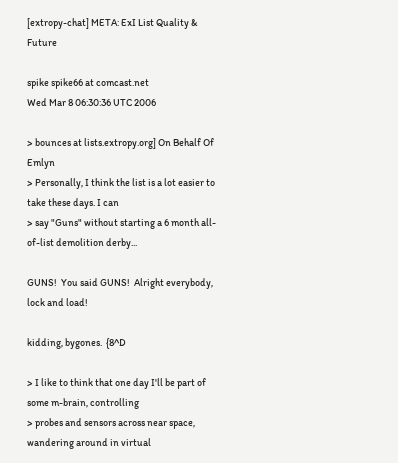[extropy-chat] META: ExI List Quality & Future

spike spike66 at comcast.net
Wed Mar 8 06:30:36 UTC 2006

> bounces at lists.extropy.org] On Behalf Of Emlyn
> Personally, I think the list is a lot easier to take these days. I can
> say "Guns" without starting a 6 month all-of-list demolition derby...

GUNS!  You said GUNS!  Alright everybody, lock and load!

kidding, bygones.  {8^D

> I like to think that one day I'll be part of some m-brain, controlling
> probes and sensors across near space, wandering around in virtual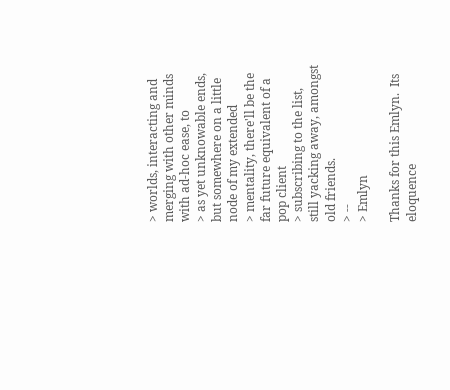> worlds, interacting and merging with other minds with ad-hoc ease, to
> as yet unknowable ends, but somewhere on a little node of my extended
> mentality, there'll be the far future equivalent of a pop client
> subscribing to the list, still yacking away, amongst old friends.
> --
> Emlyn

Thanks for this Emlyn.  Its eloquence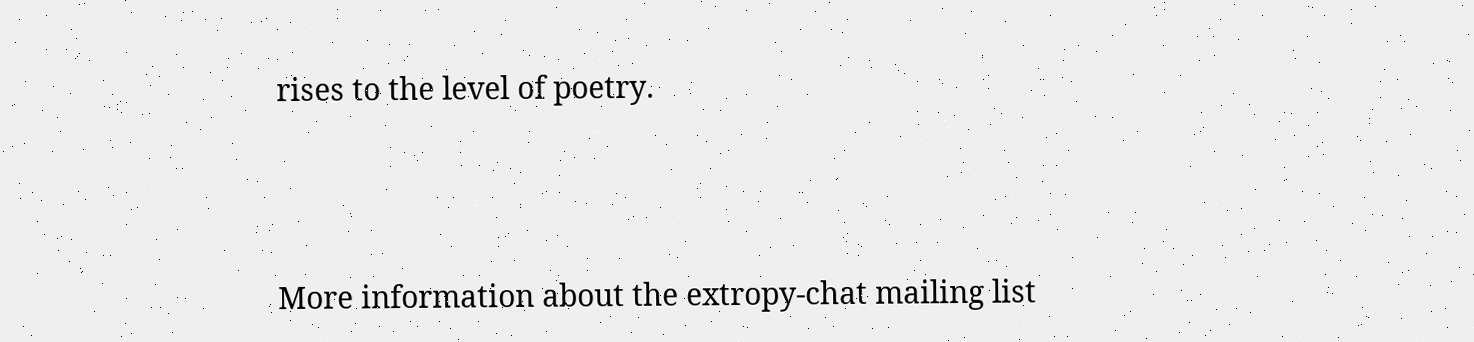rises to the level of poetry.



More information about the extropy-chat mailing list